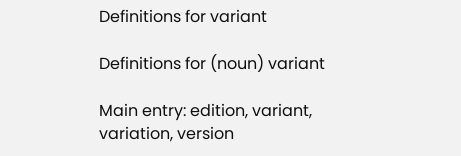Definitions for variant

Definitions for (noun) variant

Main entry: edition, variant, variation, version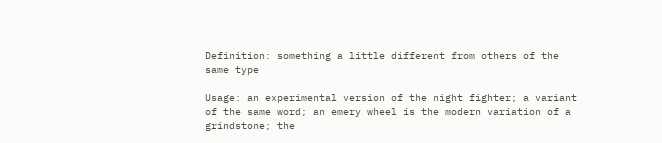Definition: something a little different from others of the same type

Usage: an experimental version of the night fighter; a variant of the same word; an emery wheel is the modern variation of a grindstone; the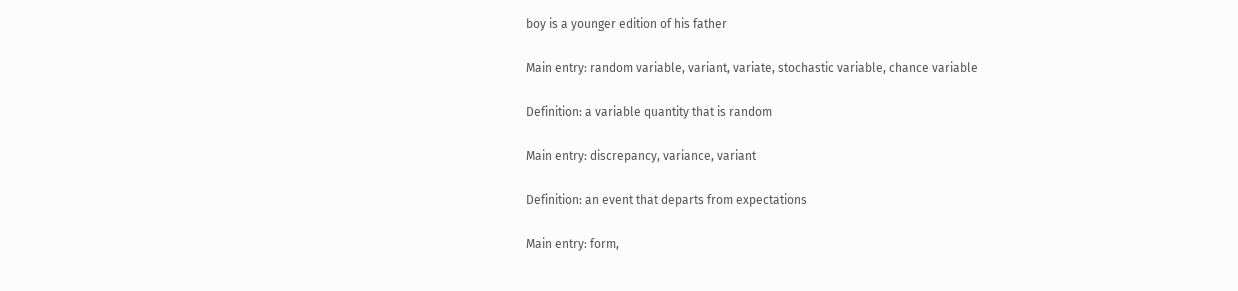boy is a younger edition of his father

Main entry: random variable, variant, variate, stochastic variable, chance variable

Definition: a variable quantity that is random

Main entry: discrepancy, variance, variant

Definition: an event that departs from expectations

Main entry: form,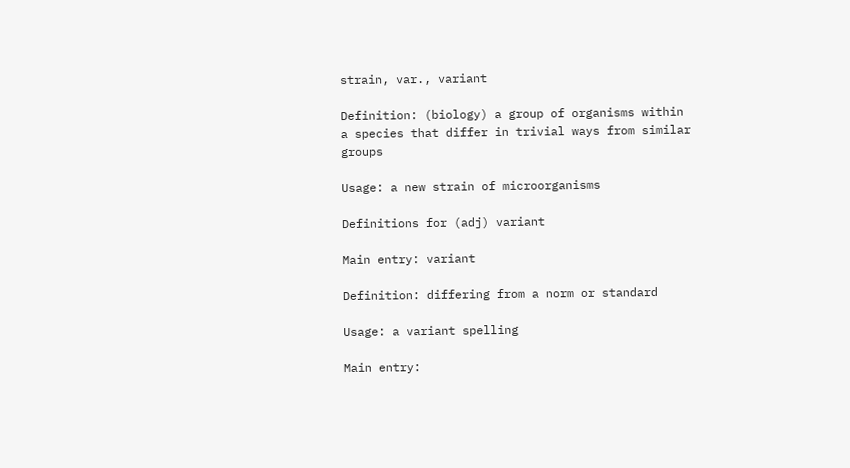strain, var., variant

Definition: (biology) a group of organisms within a species that differ in trivial ways from similar groups

Usage: a new strain of microorganisms

Definitions for (adj) variant

Main entry: variant

Definition: differing from a norm or standard

Usage: a variant spelling

Main entry: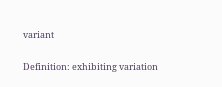variant

Definition: exhibiting variation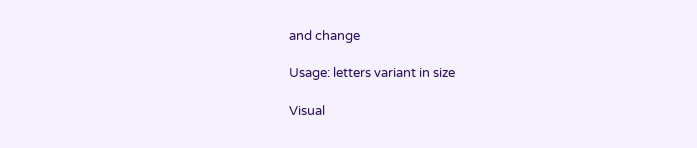and change

Usage: letters variant in size

Visual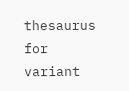thesaurus for variant